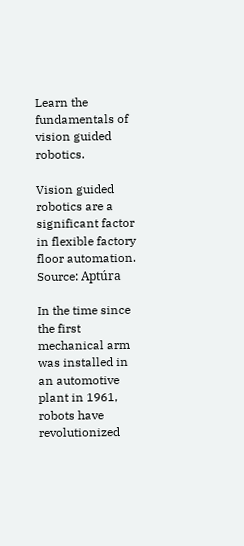Learn the fundamentals of vision guided robotics.

Vision guided robotics are a significant factor in flexible factory floor automation. Source: Aptúra

In the time since the first mechanical arm was installed in an automotive plant in 1961, robots have revolutionized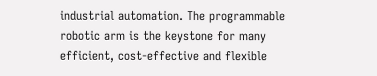industrial automation. The programmable robotic arm is the keystone for many efficient, cost-effective and flexible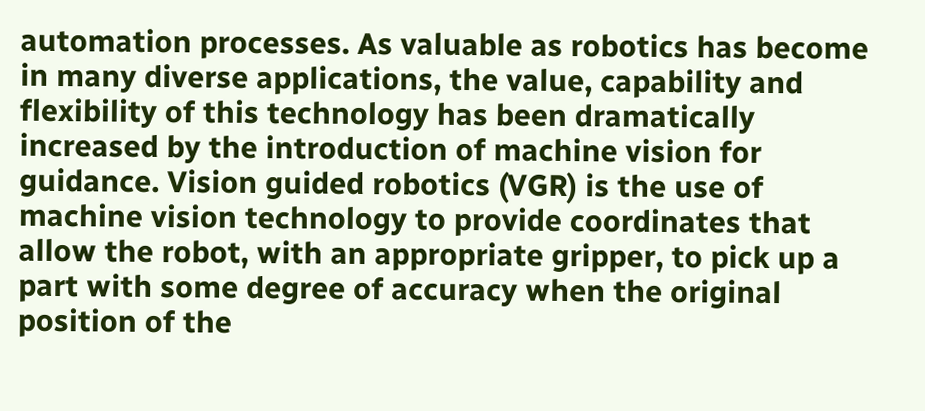automation processes. As valuable as robotics has become in many diverse applications, the value, capability and flexibility of this technology has been dramatically increased by the introduction of machine vision for guidance. Vision guided robotics (VGR) is the use of machine vision technology to provide coordinates that allow the robot, with an appropriate gripper, to pick up a part with some degree of accuracy when the original position of the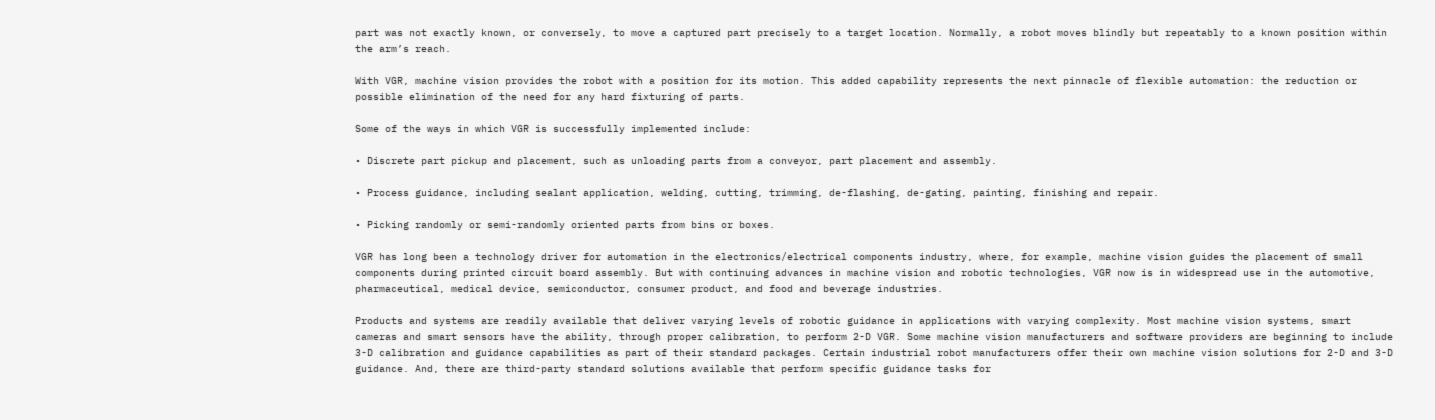part was not exactly known, or conversely, to move a captured part precisely to a target location. Normally, a robot moves blindly but repeatably to a known position within the arm’s reach.

With VGR, machine vision provides the robot with a position for its motion. This added capability represents the next pinnacle of flexible automation: the reduction or possible elimination of the need for any hard fixturing of parts.

Some of the ways in which VGR is successfully implemented include:

• Discrete part pickup and placement, such as unloading parts from a conveyor, part placement and assembly.

• Process guidance, including sealant application, welding, cutting, trimming, de-flashing, de-gating, painting, finishing and repair.

• Picking randomly or semi-randomly oriented parts from bins or boxes.

VGR has long been a technology driver for automation in the electronics/electrical components industry, where, for example, machine vision guides the placement of small components during printed circuit board assembly. But with continuing advances in machine vision and robotic technologies, VGR now is in widespread use in the automotive, pharmaceutical, medical device, semiconductor, consumer product, and food and beverage industries.

Products and systems are readily available that deliver varying levels of robotic guidance in applications with varying complexity. Most machine vision systems, smart cameras and smart sensors have the ability, through proper calibration, to perform 2-D VGR. Some machine vision manufacturers and software providers are beginning to include 3-D calibration and guidance capabilities as part of their standard packages. Certain industrial robot manufacturers offer their own machine vision solutions for 2-D and 3-D guidance. And, there are third-party standard solutions available that perform specific guidance tasks for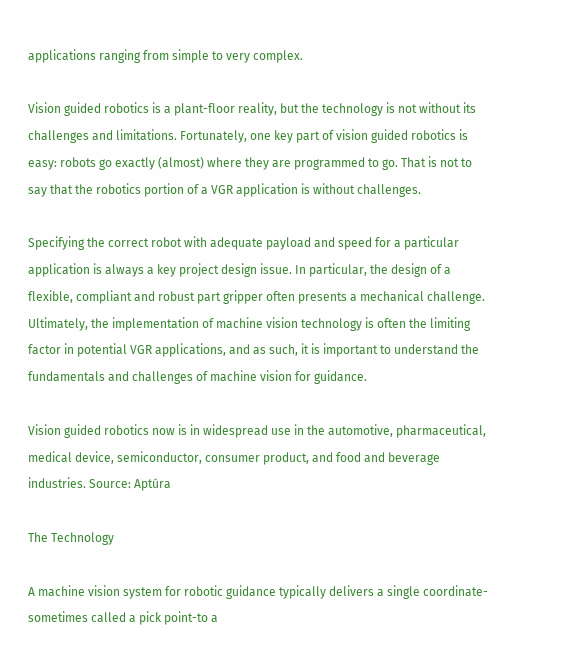applications ranging from simple to very complex.

Vision guided robotics is a plant-floor reality, but the technology is not without its challenges and limitations. Fortunately, one key part of vision guided robotics is easy: robots go exactly (almost) where they are programmed to go. That is not to say that the robotics portion of a VGR application is without challenges.

Specifying the correct robot with adequate payload and speed for a particular application is always a key project design issue. In particular, the design of a flexible, compliant and robust part gripper often presents a mechanical challenge. Ultimately, the implementation of machine vision technology is often the limiting factor in potential VGR applications, and as such, it is important to understand the fundamentals and challenges of machine vision for guidance.

Vision guided robotics now is in widespread use in the automotive, pharmaceutical, medical device, semiconductor, consumer product, and food and beverage industries. Source: Aptúra

The Technology

A machine vision system for robotic guidance typically delivers a single coordinate-sometimes called a pick point-to a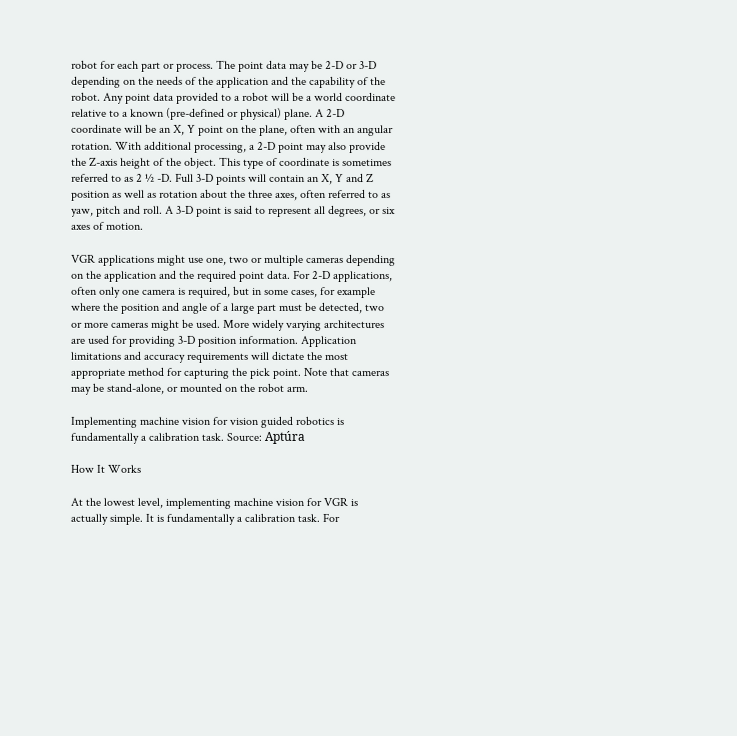robot for each part or process. The point data may be 2-D or 3-D depending on the needs of the application and the capability of the robot. Any point data provided to a robot will be a world coordinate relative to a known (pre-defined or physical) plane. A 2-D coordinate will be an X, Y point on the plane, often with an angular rotation. With additional processing, a 2-D point may also provide the Z-axis height of the object. This type of coordinate is sometimes referred to as 2 ½ -D. Full 3-D points will contain an X, Y and Z position as well as rotation about the three axes, often referred to as yaw, pitch and roll. A 3-D point is said to represent all degrees, or six axes of motion.

VGR applications might use one, two or multiple cameras depending on the application and the required point data. For 2-D applications, often only one camera is required, but in some cases, for example where the position and angle of a large part must be detected, two or more cameras might be used. More widely varying architectures are used for providing 3-D position information. Application limitations and accuracy requirements will dictate the most appropriate method for capturing the pick point. Note that cameras may be stand-alone, or mounted on the robot arm.

Implementing machine vision for vision guided robotics is fundamentally a calibration task. Source: Aptúra

How It Works

At the lowest level, implementing machine vision for VGR is actually simple. It is fundamentally a calibration task. For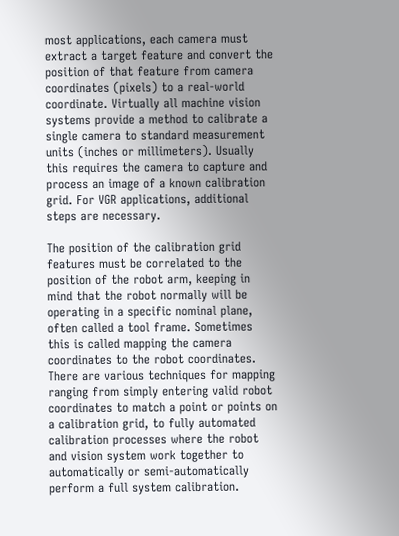most applications, each camera must extract a target feature and convert the position of that feature from camera coordinates (pixels) to a real-world coordinate. Virtually all machine vision systems provide a method to calibrate a single camera to standard measurement units (inches or millimeters). Usually this requires the camera to capture and process an image of a known calibration grid. For VGR applications, additional steps are necessary.

The position of the calibration grid features must be correlated to the position of the robot arm, keeping in mind that the robot normally will be operating in a specific nominal plane, often called a tool frame. Sometimes this is called mapping the camera coordinates to the robot coordinates. There are various techniques for mapping ranging from simply entering valid robot coordinates to match a point or points on a calibration grid, to fully automated calibration processes where the robot and vision system work together to automatically or semi-automatically perform a full system calibration.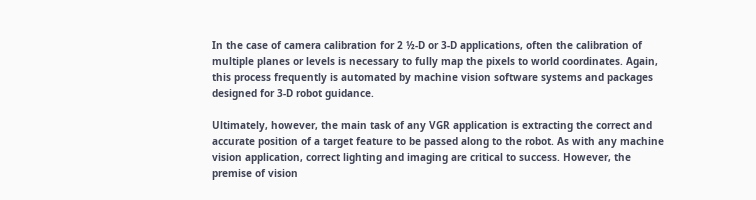In the case of camera calibration for 2 ½-D or 3-D applications, often the calibration of multiple planes or levels is necessary to fully map the pixels to world coordinates. Again, this process frequently is automated by machine vision software systems and packages designed for 3-D robot guidance.

Ultimately, however, the main task of any VGR application is extracting the correct and accurate position of a target feature to be passed along to the robot. As with any machine vision application, correct lighting and imaging are critical to success. However, the premise of vision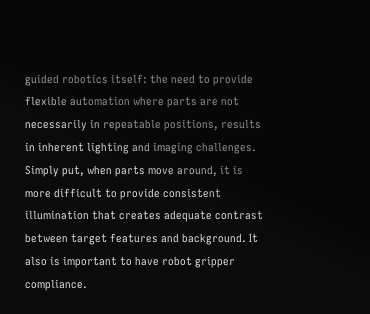guided robotics itself: the need to provide flexible automation where parts are not necessarily in repeatable positions, results in inherent lighting and imaging challenges. Simply put, when parts move around, it is more difficult to provide consistent illumination that creates adequate contrast between target features and background. It also is important to have robot gripper compliance.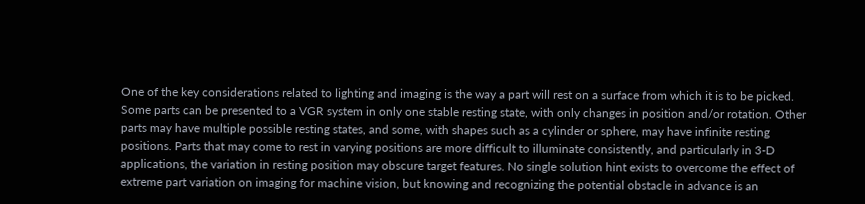One of the key considerations related to lighting and imaging is the way a part will rest on a surface from which it is to be picked. Some parts can be presented to a VGR system in only one stable resting state, with only changes in position and/or rotation. Other parts may have multiple possible resting states, and some, with shapes such as a cylinder or sphere, may have infinite resting positions. Parts that may come to rest in varying positions are more difficult to illuminate consistently, and particularly in 3-D applications, the variation in resting position may obscure target features. No single solution hint exists to overcome the effect of extreme part variation on imaging for machine vision, but knowing and recognizing the potential obstacle in advance is an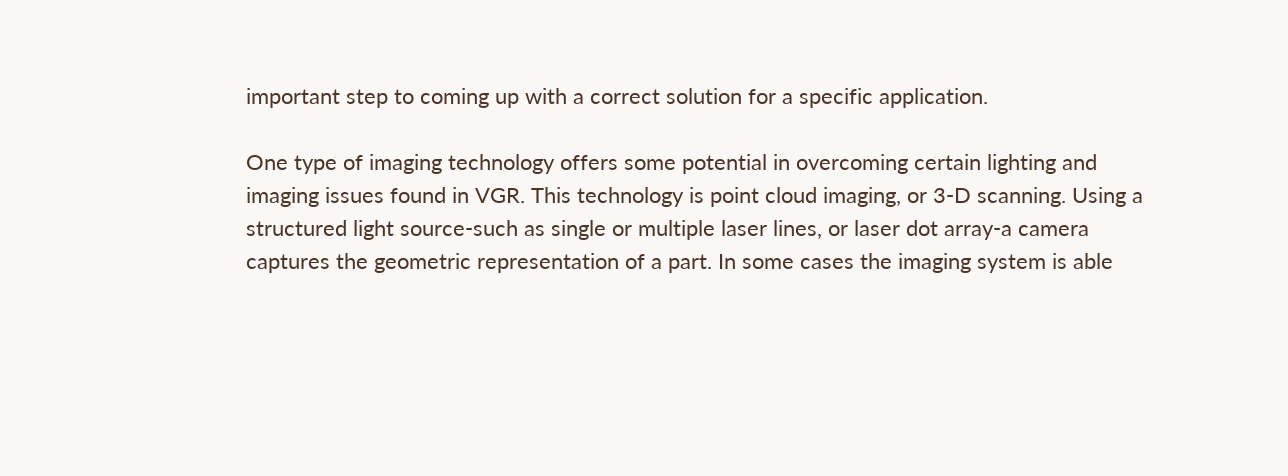important step to coming up with a correct solution for a specific application.

One type of imaging technology offers some potential in overcoming certain lighting and imaging issues found in VGR. This technology is point cloud imaging, or 3-D scanning. Using a structured light source-such as single or multiple laser lines, or laser dot array-a camera captures the geometric representation of a part. In some cases the imaging system is able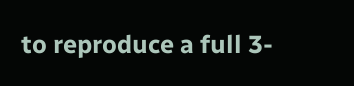to reproduce a full 3-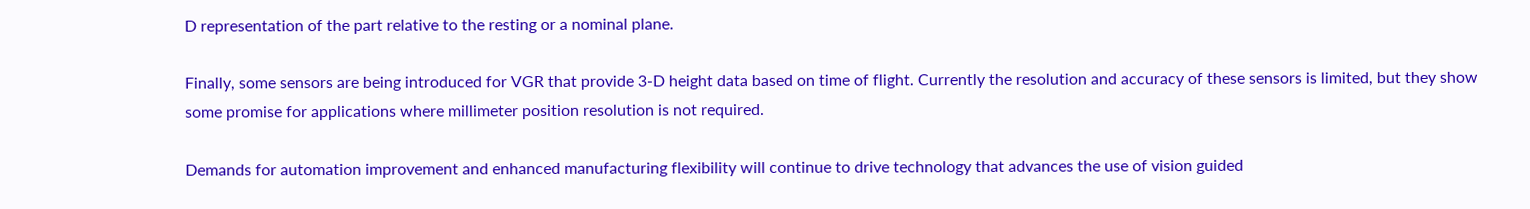D representation of the part relative to the resting or a nominal plane.

Finally, some sensors are being introduced for VGR that provide 3-D height data based on time of flight. Currently the resolution and accuracy of these sensors is limited, but they show some promise for applications where millimeter position resolution is not required.

Demands for automation improvement and enhanced manufacturing flexibility will continue to drive technology that advances the use of vision guided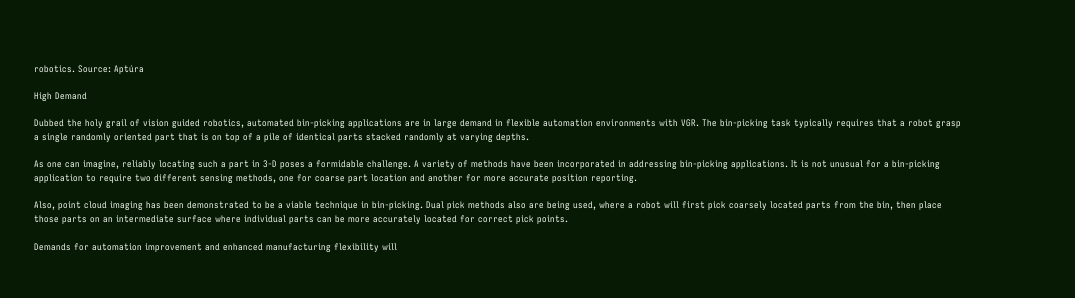robotics. Source: Aptúra

High Demand

Dubbed the holy grail of vision guided robotics, automated bin-picking applications are in large demand in flexible automation environments with VGR. The bin-picking task typically requires that a robot grasp a single randomly oriented part that is on top of a pile of identical parts stacked randomly at varying depths.

As one can imagine, reliably locating such a part in 3-D poses a formidable challenge. A variety of methods have been incorporated in addressing bin-picking applications. It is not unusual for a bin-picking application to require two different sensing methods, one for coarse part location and another for more accurate position reporting.

Also, point cloud imaging has been demonstrated to be a viable technique in bin-picking. Dual pick methods also are being used, where a robot will first pick coarsely located parts from the bin, then place those parts on an intermediate surface where individual parts can be more accurately located for correct pick points.

Demands for automation improvement and enhanced manufacturing flexibility will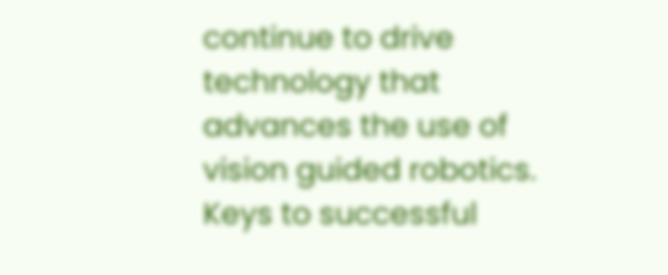continue to drive technology that advances the use of vision guided robotics. Keys to successful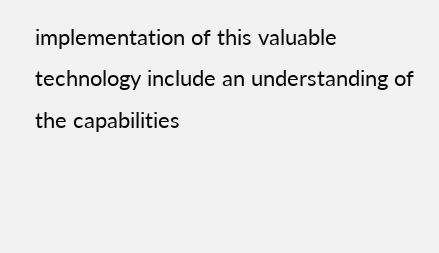implementation of this valuable technology include an understanding of the capabilities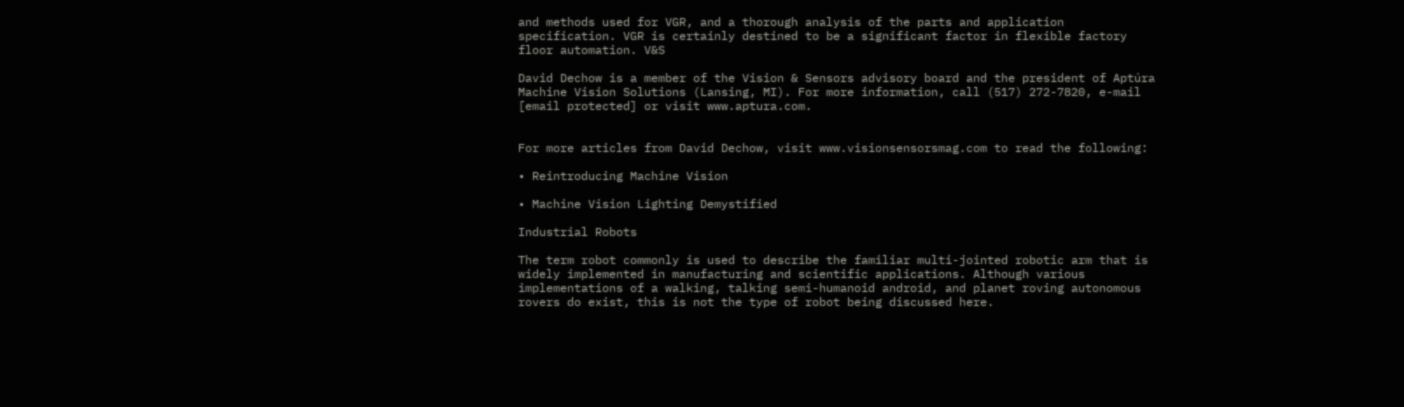and methods used for VGR, and a thorough analysis of the parts and application specification. VGR is certainly destined to be a significant factor in flexible factory floor automation. V&S

David Dechow is a member of the Vision & Sensors advisory board and the president of Aptúra Machine Vision Solutions (Lansing, MI). For more information, call (517) 272-7820, e-mail [email protected] or visit www.aptura.com.


For more articles from David Dechow, visit www.visionsensorsmag.com to read the following:

• Reintroducing Machine Vision

• Machine Vision Lighting Demystified

Industrial Robots

The term robot commonly is used to describe the familiar multi-jointed robotic arm that is widely implemented in manufacturing and scientific applications. Although various implementations of a walking, talking semi-humanoid android, and planet roving autonomous rovers do exist, this is not the type of robot being discussed here.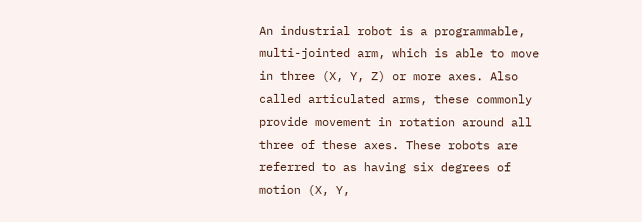An industrial robot is a programmable, multi-jointed arm, which is able to move in three (X, Y, Z) or more axes. Also called articulated arms, these commonly provide movement in rotation around all three of these axes. These robots are referred to as having six degrees of motion (X, Y,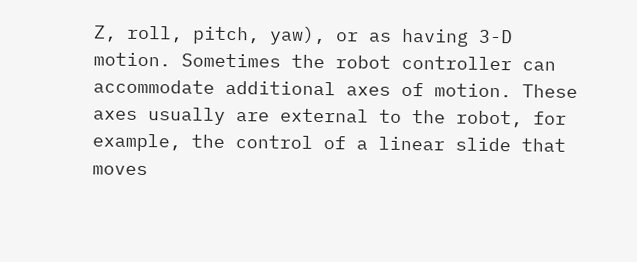Z, roll, pitch, yaw), or as having 3-D motion. Sometimes the robot controller can accommodate additional axes of motion. These axes usually are external to the robot, for example, the control of a linear slide that moves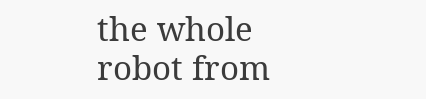the whole robot from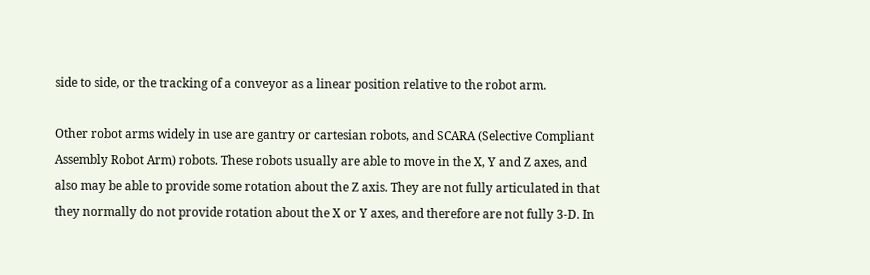side to side, or the tracking of a conveyor as a linear position relative to the robot arm.

Other robot arms widely in use are gantry or cartesian robots, and SCARA (Selective Compliant Assembly Robot Arm) robots. These robots usually are able to move in the X, Y and Z axes, and also may be able to provide some rotation about the Z axis. They are not fully articulated in that they normally do not provide rotation about the X or Y axes, and therefore are not fully 3-D. In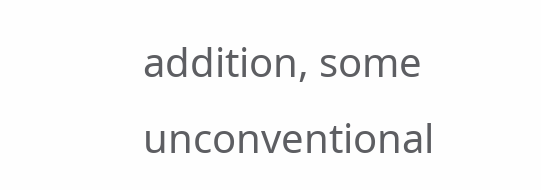addition, some unconventional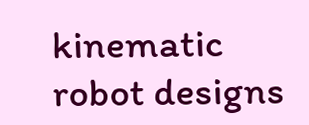kinematic robot designs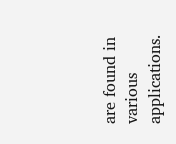are found in various applications.